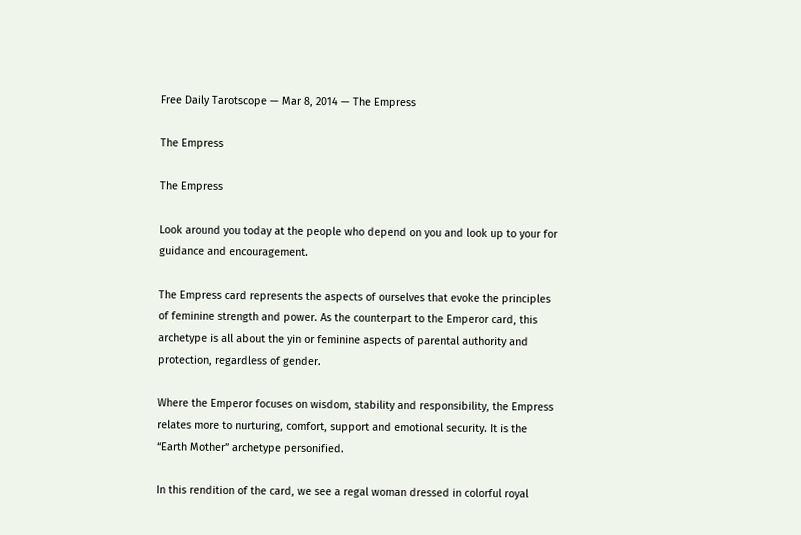Free Daily Tarotscope — Mar 8, 2014 — The Empress

The Empress

The Empress

Look around you today at the people who depend on you and look up to your for guidance and encouragement.

The Empress card represents the aspects of ourselves that evoke the principles of feminine strength and power. As the counterpart to the Emperor card, this archetype is all about the yin or feminine aspects of parental authority and protection, regardless of gender.

Where the Emperor focuses on wisdom, stability and responsibility, the Empress relates more to nurturing, comfort, support and emotional security. It is the “Earth Mother” archetype personified.

In this rendition of the card, we see a regal woman dressed in colorful royal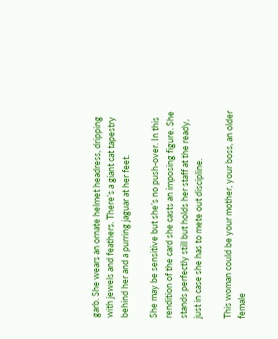garb. She wears an ornate helmet headress, dripping with jewels and feathers. There’s a giant cat tapestry behind her and a purring jaguar at her feet.

She may be sensitive but she’s no push-over. In this rendition of the card she casts an imposing figure. She stands perfectly still but holds her staff at the ready, just in case she has to mete out discipline.

This woman could be your mother, your boss, an older female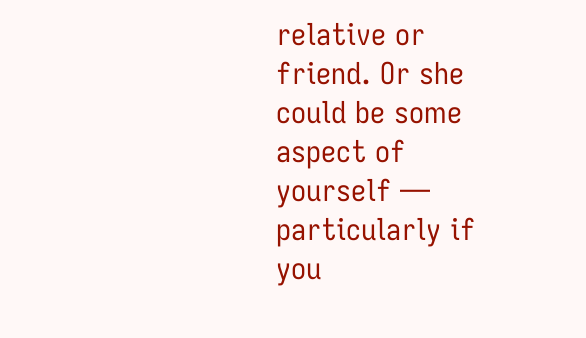relative or friend. Or she could be some aspect of yourself — particularly if you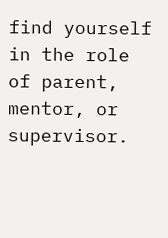find yourself in the role of parent, mentor, or supervisor.